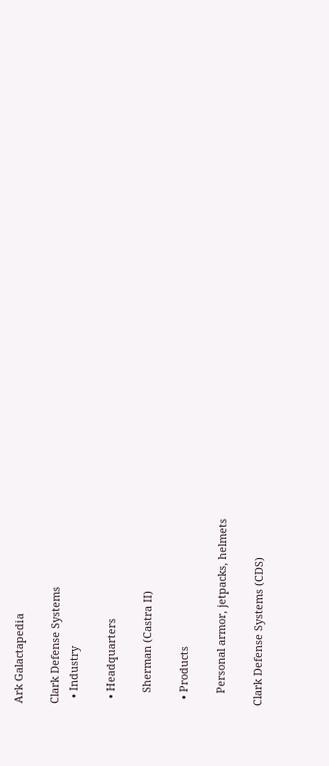Ark Galactapedia

Clark Defense Systems
  • Industry

  • Headquarters

    Sherman (Castra II)

  • Products

    Personal armor, jetpacks, helmets

Clark Defense Systems (CDS)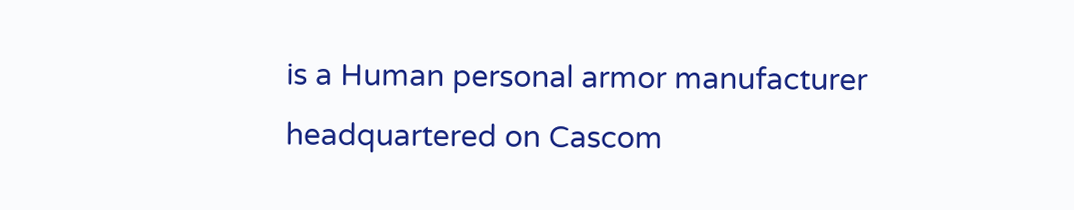is a Human personal armor manufacturer headquartered on Cascom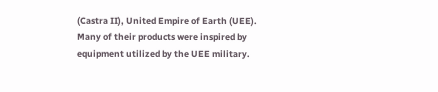(Castra II), United Empire of Earth (UEE). Many of their products were inspired by equipment utilized by the UEE military.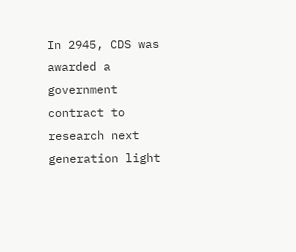In 2945, CDS was awarded a government contract to research next generation light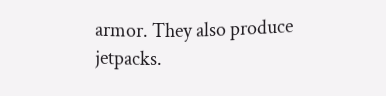armor. They also produce jetpacks.